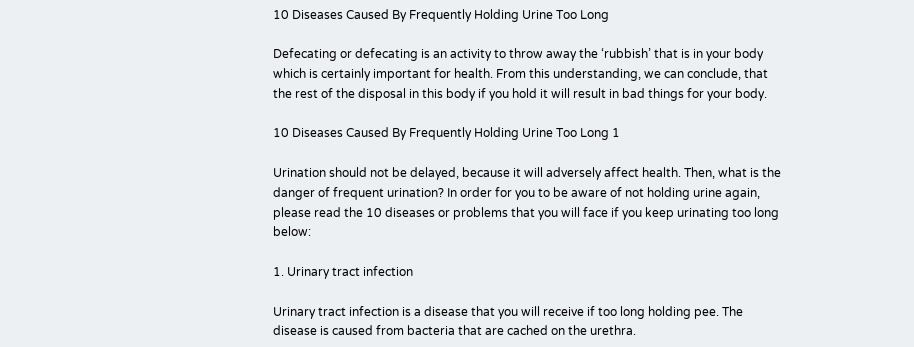10 Diseases Caused By Frequently Holding Urine Too Long

Defecating or defecating is an activity to throw away the ‘rubbish’ that is in your body which is certainly important for health. From this understanding, we can conclude, that the rest of the disposal in this body if you hold it will result in bad things for your body.

10 Diseases Caused By Frequently Holding Urine Too Long 1

Urination should not be delayed, because it will adversely affect health. Then, what is the danger of frequent urination? In order for you to be aware of not holding urine again, please read the 10 diseases or problems that you will face if you keep urinating too long below:

1. Urinary tract infection

Urinary tract infection is a disease that you will receive if too long holding pee. The disease is caused from bacteria that are cached on the urethra.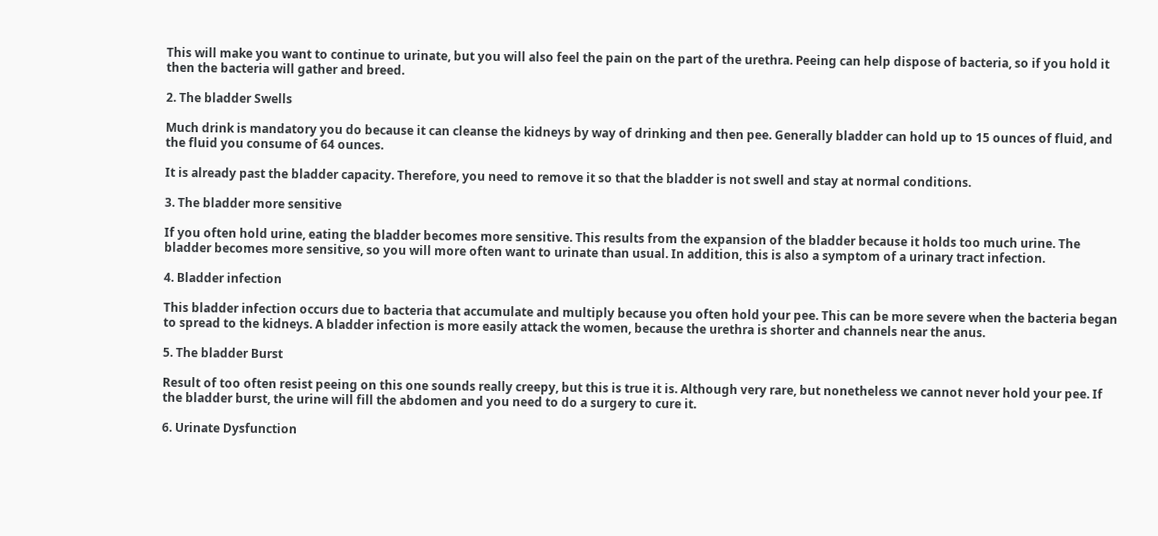This will make you want to continue to urinate, but you will also feel the pain on the part of the urethra. Peeing can help dispose of bacteria, so if you hold it then the bacteria will gather and breed.

2. The bladder Swells

Much drink is mandatory you do because it can cleanse the kidneys by way of drinking and then pee. Generally bladder can hold up to 15 ounces of fluid, and the fluid you consume of 64 ounces.

It is already past the bladder capacity. Therefore, you need to remove it so that the bladder is not swell and stay at normal conditions.

3. The bladder more sensitive

If you often hold urine, eating the bladder becomes more sensitive. This results from the expansion of the bladder because it holds too much urine. The bladder becomes more sensitive, so you will more often want to urinate than usual. In addition, this is also a symptom of a urinary tract infection.

4. Bladder infection

This bladder infection occurs due to bacteria that accumulate and multiply because you often hold your pee. This can be more severe when the bacteria began to spread to the kidneys. A bladder infection is more easily attack the women, because the urethra is shorter and channels near the anus.

5. The bladder Burst

Result of too often resist peeing on this one sounds really creepy, but this is true it is. Although very rare, but nonetheless we cannot never hold your pee. If the bladder burst, the urine will fill the abdomen and you need to do a surgery to cure it.

6. Urinate Dysfunction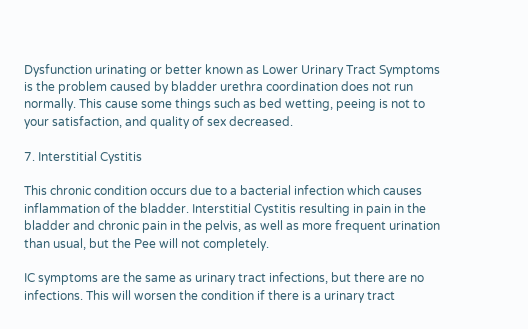Dysfunction urinating or better known as Lower Urinary Tract Symptoms is the problem caused by bladder urethra coordination does not run normally. This cause some things such as bed wetting, peeing is not to your satisfaction, and quality of sex decreased.

7. Interstitial Cystitis

This chronic condition occurs due to a bacterial infection which causes inflammation of the bladder. Interstitial Cystitis resulting in pain in the bladder and chronic pain in the pelvis, as well as more frequent urination than usual, but the Pee will not completely.

IC symptoms are the same as urinary tract infections, but there are no infections. This will worsen the condition if there is a urinary tract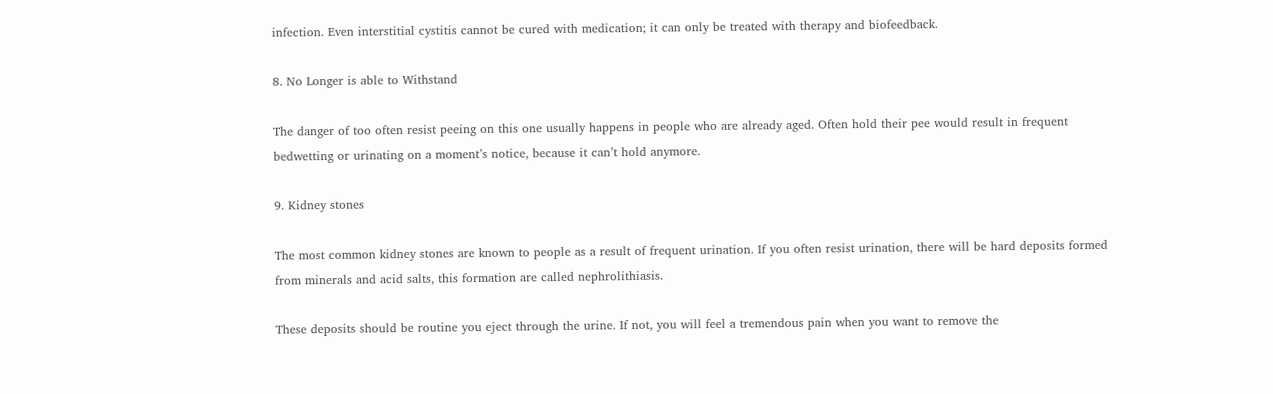infection. Even interstitial cystitis cannot be cured with medication; it can only be treated with therapy and biofeedback.

8. No Longer is able to Withstand

The danger of too often resist peeing on this one usually happens in people who are already aged. Often hold their pee would result in frequent bedwetting or urinating on a moment’s notice, because it can’t hold anymore.

9. Kidney stones

The most common kidney stones are known to people as a result of frequent urination. If you often resist urination, there will be hard deposits formed from minerals and acid salts, this formation are called nephrolithiasis.

These deposits should be routine you eject through the urine. If not, you will feel a tremendous pain when you want to remove the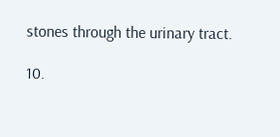stones through the urinary tract.

10.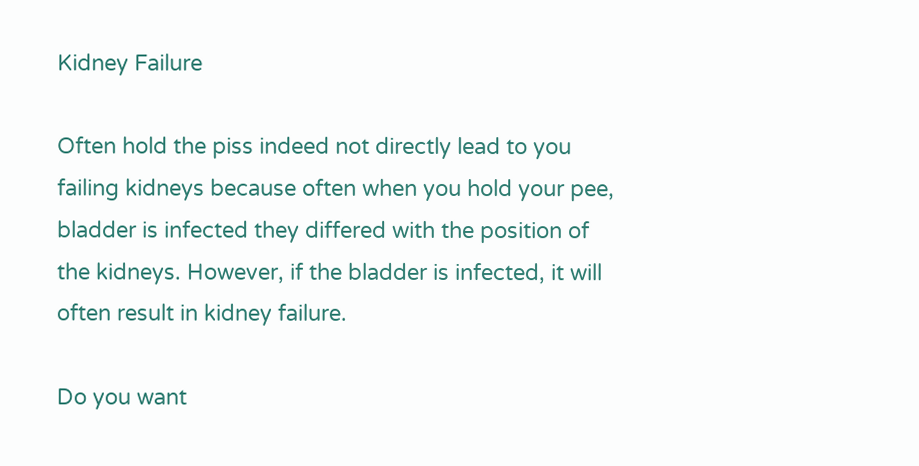Kidney Failure

Often hold the piss indeed not directly lead to you failing kidneys because often when you hold your pee, bladder is infected they differed with the position of the kidneys. However, if the bladder is infected, it will often result in kidney failure.

Do you want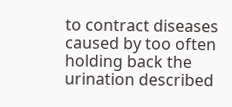to contract diseases caused by too often holding back the urination described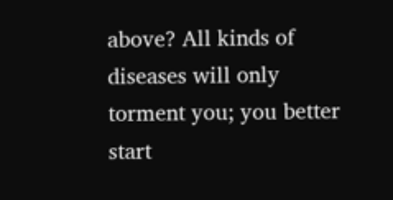above? All kinds of diseases will only torment you; you better start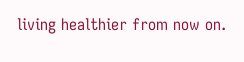living healthier from now on.